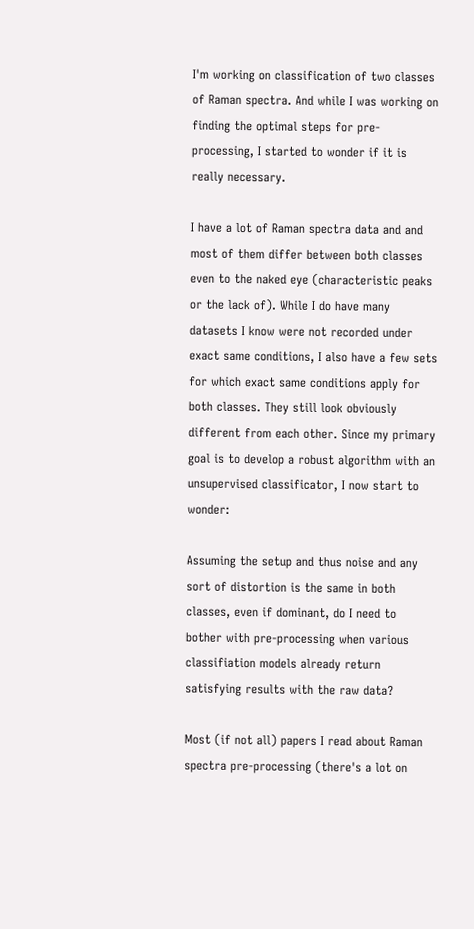I'm working on classification of two classes of Raman spectra. And while I was working on finding the optimal steps for pre-processing, I started to wonder if it is really necessary.

I have a lot of Raman spectra data and and most of them differ between both classes even to the naked eye (characteristic peaks or the lack of). While I do have many datasets I know were not recorded under exact same conditions, I also have a few sets for which exact same conditions apply for both classes. They still look obviously different from each other. Since my primary goal is to develop a robust algorithm with an unsupervised classificator, I now start to wonder:

Assuming the setup and thus noise and any sort of distortion is the same in both classes, even if dominant, do I need to bother with pre-processing when various classifiation models already return satisfying results with the raw data?

Most (if not all) papers I read about Raman spectra pre-processing (there's a lot on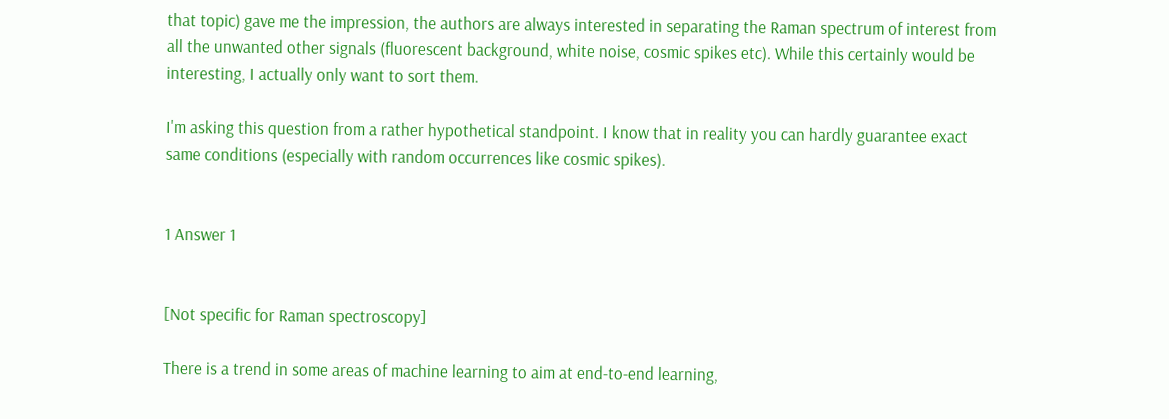that topic) gave me the impression, the authors are always interested in separating the Raman spectrum of interest from all the unwanted other signals (fluorescent background, white noise, cosmic spikes etc). While this certainly would be interesting, I actually only want to sort them.

I'm asking this question from a rather hypothetical standpoint. I know that in reality you can hardly guarantee exact same conditions (especially with random occurrences like cosmic spikes).


1 Answer 1


[Not specific for Raman spectroscopy]

There is a trend in some areas of machine learning to aim at end-to-end learning,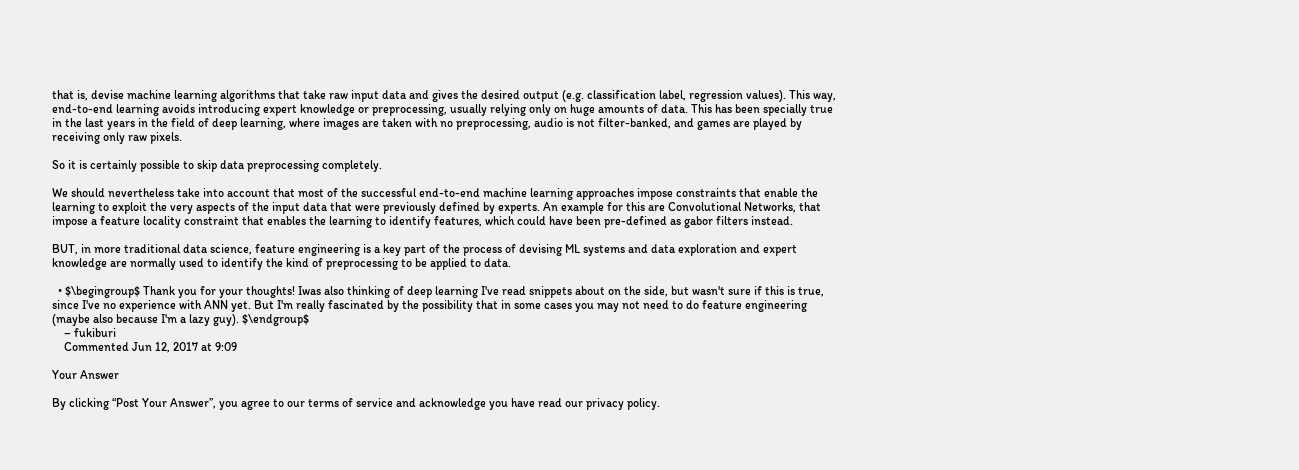that is, devise machine learning algorithms that take raw input data and gives the desired output (e.g. classification label, regression values). This way, end-to-end learning avoids introducing expert knowledge or preprocessing, usually relying only on huge amounts of data. This has been specially true in the last years in the field of deep learning, where images are taken with no preprocessing, audio is not filter-banked, and games are played by receiving only raw pixels.

So it is certainly possible to skip data preprocessing completely.

We should nevertheless take into account that most of the successful end-to-end machine learning approaches impose constraints that enable the learning to exploit the very aspects of the input data that were previously defined by experts. An example for this are Convolutional Networks, that impose a feature locality constraint that enables the learning to identify features, which could have been pre-defined as gabor filters instead.

BUT, in more traditional data science, feature engineering is a key part of the process of devising ML systems and data exploration and expert knowledge are normally used to identify the kind of preprocessing to be applied to data.

  • $\begingroup$ Thank you for your thoughts! Iwas also thinking of deep learning I've read snippets about on the side, but wasn't sure if this is true, since I've no experience with ANN yet. But I'm really fascinated by the possibility that in some cases you may not need to do feature engineering (maybe also because I'm a lazy guy). $\endgroup$
    – fukiburi
    Commented Jun 12, 2017 at 9:09

Your Answer

By clicking “Post Your Answer”, you agree to our terms of service and acknowledge you have read our privacy policy.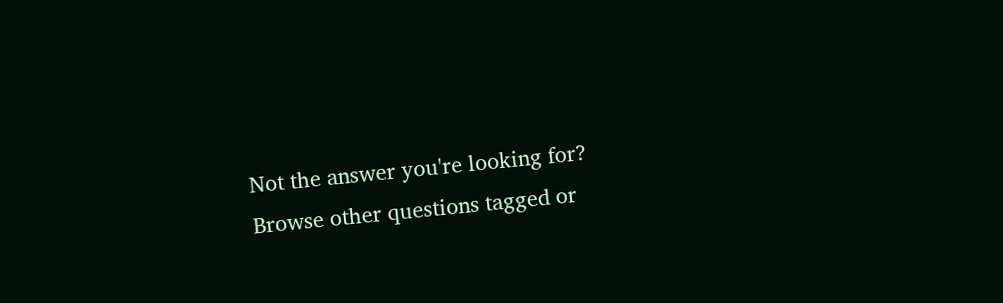Not the answer you're looking for? Browse other questions tagged or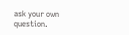ask your own question.